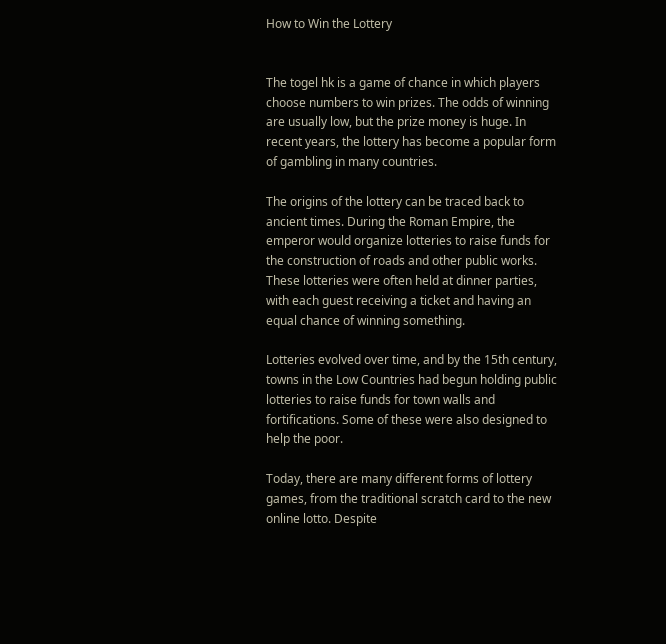How to Win the Lottery


The togel hk is a game of chance in which players choose numbers to win prizes. The odds of winning are usually low, but the prize money is huge. In recent years, the lottery has become a popular form of gambling in many countries.

The origins of the lottery can be traced back to ancient times. During the Roman Empire, the emperor would organize lotteries to raise funds for the construction of roads and other public works. These lotteries were often held at dinner parties, with each guest receiving a ticket and having an equal chance of winning something.

Lotteries evolved over time, and by the 15th century, towns in the Low Countries had begun holding public lotteries to raise funds for town walls and fortifications. Some of these were also designed to help the poor.

Today, there are many different forms of lottery games, from the traditional scratch card to the new online lotto. Despite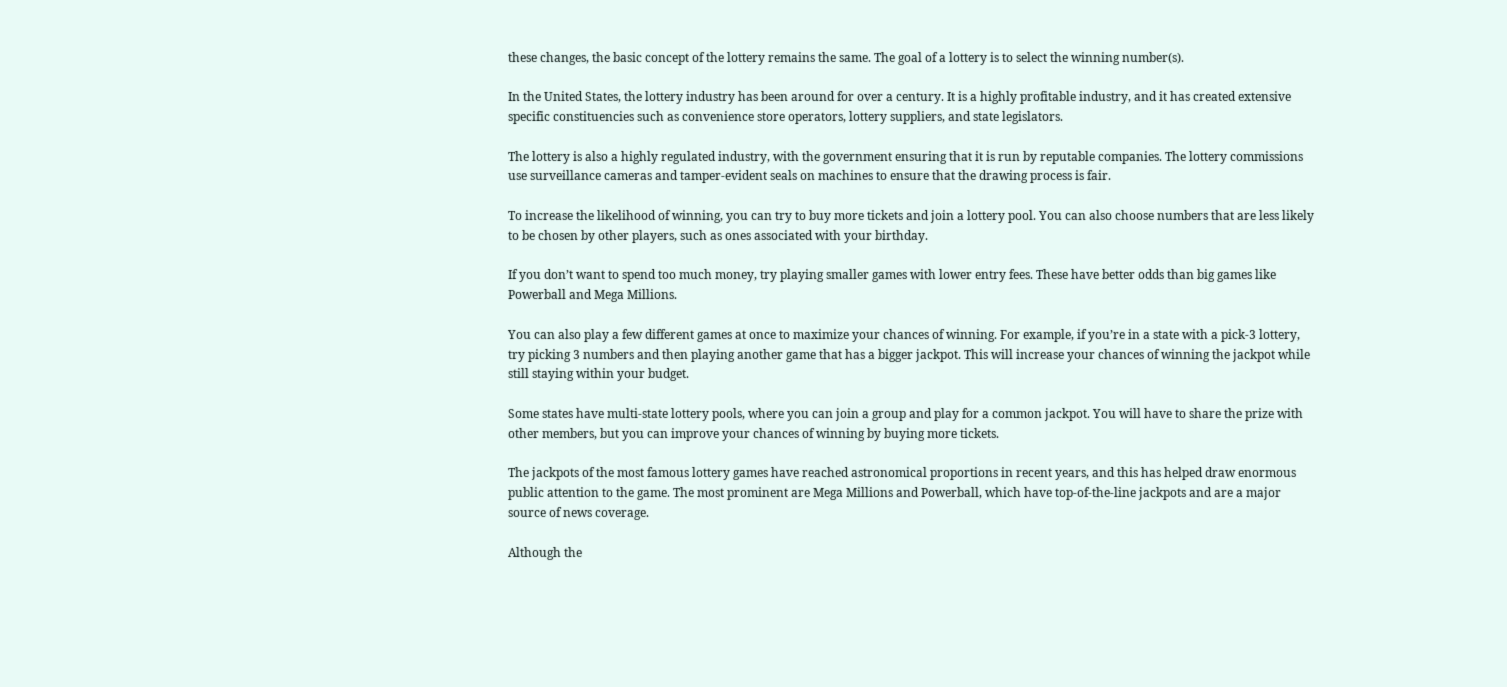these changes, the basic concept of the lottery remains the same. The goal of a lottery is to select the winning number(s).

In the United States, the lottery industry has been around for over a century. It is a highly profitable industry, and it has created extensive specific constituencies such as convenience store operators, lottery suppliers, and state legislators.

The lottery is also a highly regulated industry, with the government ensuring that it is run by reputable companies. The lottery commissions use surveillance cameras and tamper-evident seals on machines to ensure that the drawing process is fair.

To increase the likelihood of winning, you can try to buy more tickets and join a lottery pool. You can also choose numbers that are less likely to be chosen by other players, such as ones associated with your birthday.

If you don’t want to spend too much money, try playing smaller games with lower entry fees. These have better odds than big games like Powerball and Mega Millions.

You can also play a few different games at once to maximize your chances of winning. For example, if you’re in a state with a pick-3 lottery, try picking 3 numbers and then playing another game that has a bigger jackpot. This will increase your chances of winning the jackpot while still staying within your budget.

Some states have multi-state lottery pools, where you can join a group and play for a common jackpot. You will have to share the prize with other members, but you can improve your chances of winning by buying more tickets.

The jackpots of the most famous lottery games have reached astronomical proportions in recent years, and this has helped draw enormous public attention to the game. The most prominent are Mega Millions and Powerball, which have top-of-the-line jackpots and are a major source of news coverage.

Although the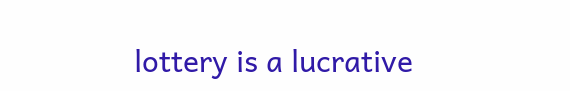lottery is a lucrative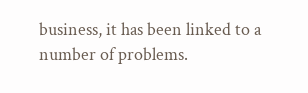business, it has been linked to a number of problems.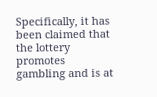Specifically, it has been claimed that the lottery promotes gambling and is at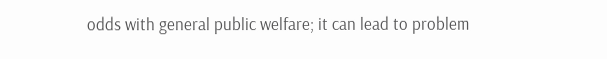odds with general public welfare; it can lead to problem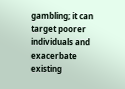gambling; it can target poorer individuals and exacerbate existing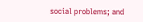social problems; and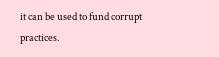it can be used to fund corrupt practices.